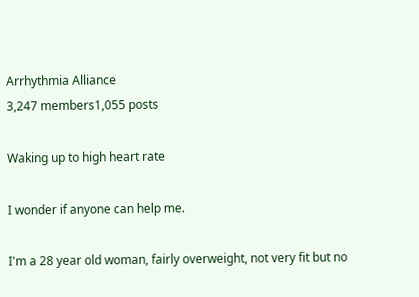Arrhythmia Alliance
3,247 members1,055 posts

Waking up to high heart rate

I wonder if anyone can help me.

I'm a 28 year old woman, fairly overweight, not very fit but no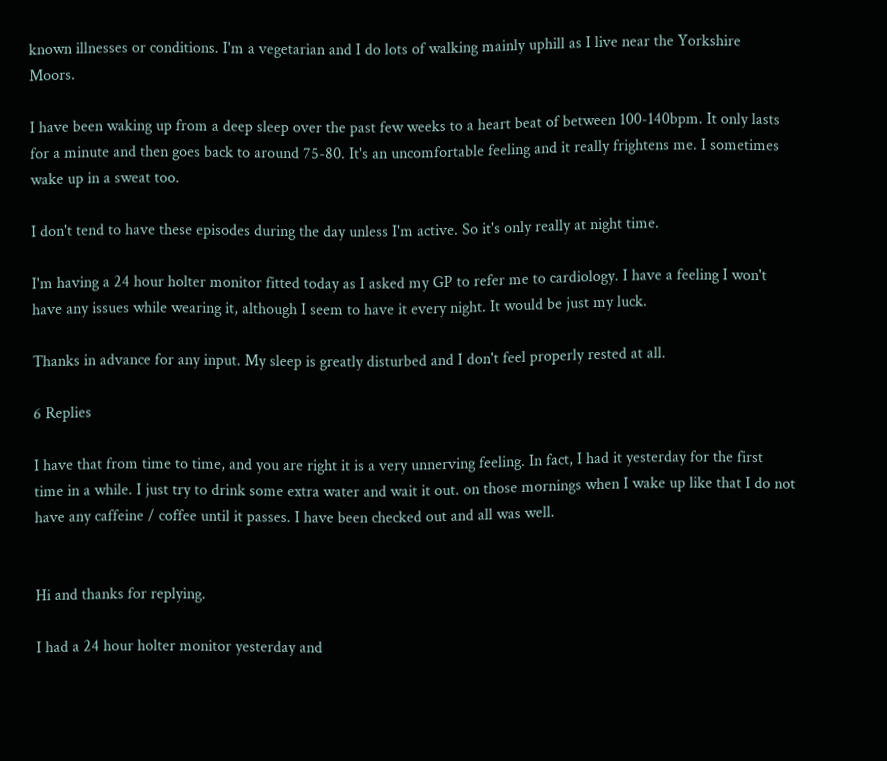known illnesses or conditions. I'm a vegetarian and I do lots of walking mainly uphill as I live near the Yorkshire Moors.

I have been waking up from a deep sleep over the past few weeks to a heart beat of between 100-140bpm. It only lasts for a minute and then goes back to around 75-80. It's an uncomfortable feeling and it really frightens me. I sometimes wake up in a sweat too.

I don't tend to have these episodes during the day unless I'm active. So it's only really at night time.

I'm having a 24 hour holter monitor fitted today as I asked my GP to refer me to cardiology. I have a feeling I won't have any issues while wearing it, although I seem to have it every night. It would be just my luck.

Thanks in advance for any input. My sleep is greatly disturbed and I don't feel properly rested at all.

6 Replies

I have that from time to time, and you are right it is a very unnerving feeling. In fact, I had it yesterday for the first time in a while. I just try to drink some extra water and wait it out. on those mornings when I wake up like that I do not have any caffeine / coffee until it passes. I have been checked out and all was well.


Hi and thanks for replying.

I had a 24 hour holter monitor yesterday and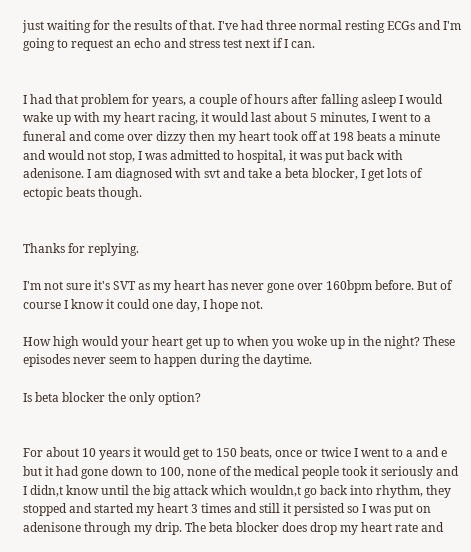just waiting for the results of that. I've had three normal resting ECGs and I'm going to request an echo and stress test next if I can.


I had that problem for years, a couple of hours after falling asleep I would wake up with my heart racing, it would last about 5 minutes, I went to a funeral and come over dizzy then my heart took off at 198 beats a minute and would not stop, I was admitted to hospital, it was put back with adenisone. I am diagnosed with svt and take a beta blocker, I get lots of ectopic beats though.


Thanks for replying.

I'm not sure it's SVT as my heart has never gone over 160bpm before. But of course I know it could one day, I hope not.

How high would your heart get up to when you woke up in the night? These episodes never seem to happen during the daytime.

Is beta blocker the only option?


For about 10 years it would get to 150 beats, once or twice I went to a and e but it had gone down to 100, none of the medical people took it seriously and I didn,t know until the big attack which wouldn,t go back into rhythm, they stopped and started my heart 3 times and still it persisted so I was put on adenisone through my drip. The beta blocker does drop my heart rate and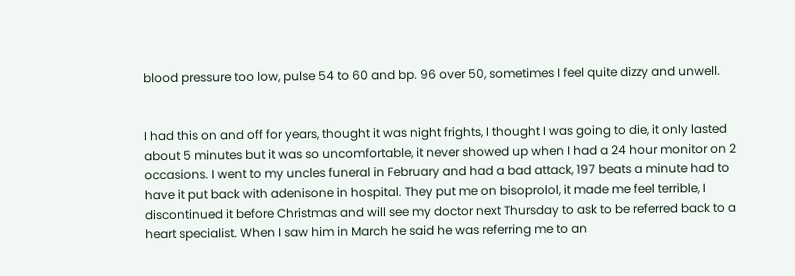blood pressure too low, pulse 54 to 60 and bp. 96 over 50, sometimes I feel quite dizzy and unwell.


I had this on and off for years, thought it was night frights, I thought I was going to die, it only lasted about 5 minutes but it was so uncomfortable, it never showed up when I had a 24 hour monitor on 2 occasions. I went to my uncles funeral in February and had a bad attack, 197 beats a minute had to have it put back with adenisone in hospital. They put me on bisoprolol, it made me feel terrible, I discontinued it before Christmas and will see my doctor next Thursday to ask to be referred back to a heart specialist. When I saw him in March he said he was referring me to an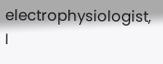electrophysiologist, I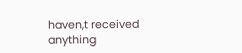haven,t received anything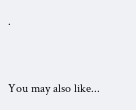.


You may also like...